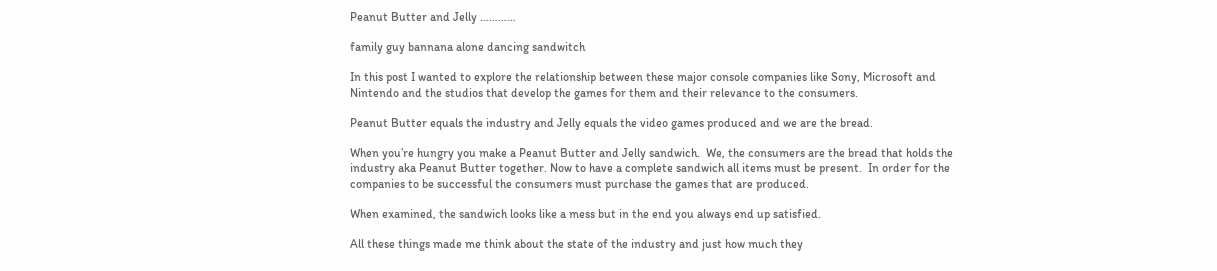Peanut Butter and Jelly …………

family guy bannana alone dancing sandwitch

In this post I wanted to explore the relationship between these major console companies like Sony, Microsoft and Nintendo and the studios that develop the games for them and their relevance to the consumers.

Peanut Butter equals the industry and Jelly equals the video games produced and we are the bread.

When you’re hungry you make a Peanut Butter and Jelly sandwich.  We, the consumers are the bread that holds the industry aka Peanut Butter together. Now to have a complete sandwich all items must be present.  In order for the companies to be successful the consumers must purchase the games that are produced.

When examined, the sandwich looks like a mess but in the end you always end up satisfied.

All these things made me think about the state of the industry and just how much they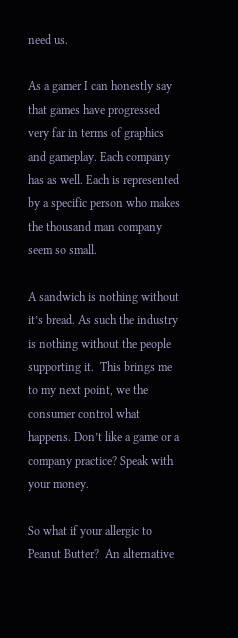need us.

As a gamer I can honestly say that games have progressed very far in terms of graphics and gameplay. Each company has as well. Each is represented by a specific person who makes the thousand man company seem so small.

A sandwich is nothing without it’s bread. As such the industry is nothing without the people supporting it.  This brings me to my next point, we the consumer control what happens. Don’t like a game or a company practice? Speak with your money.

So what if your allergic to Peanut Butter?  An alternative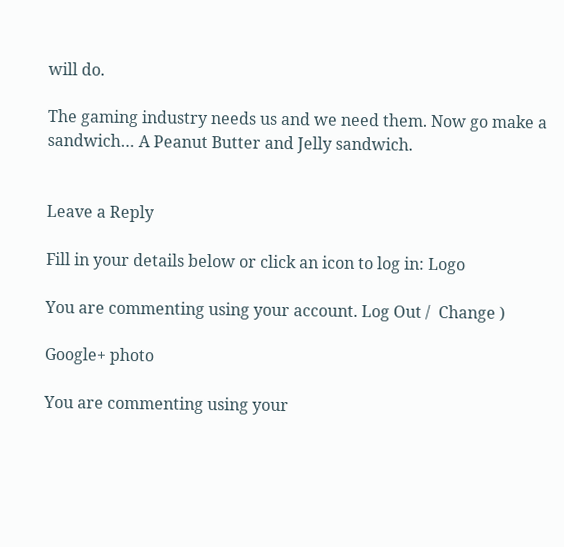will do.

The gaming industry needs us and we need them. Now go make a sandwich… A Peanut Butter and Jelly sandwich.


Leave a Reply

Fill in your details below or click an icon to log in: Logo

You are commenting using your account. Log Out /  Change )

Google+ photo

You are commenting using your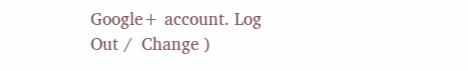Google+ account. Log Out /  Change )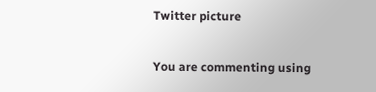Twitter picture

You are commenting using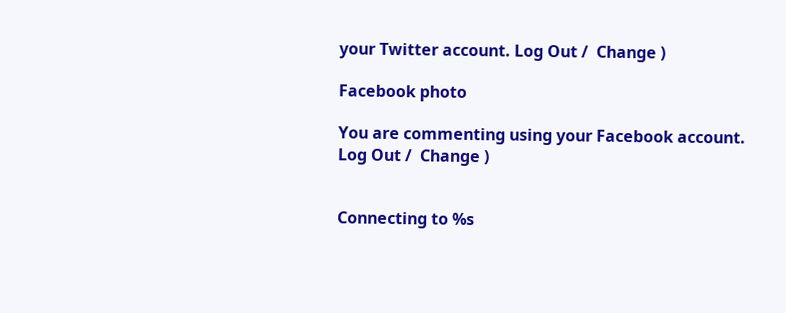your Twitter account. Log Out /  Change )

Facebook photo

You are commenting using your Facebook account. Log Out /  Change )


Connecting to %s